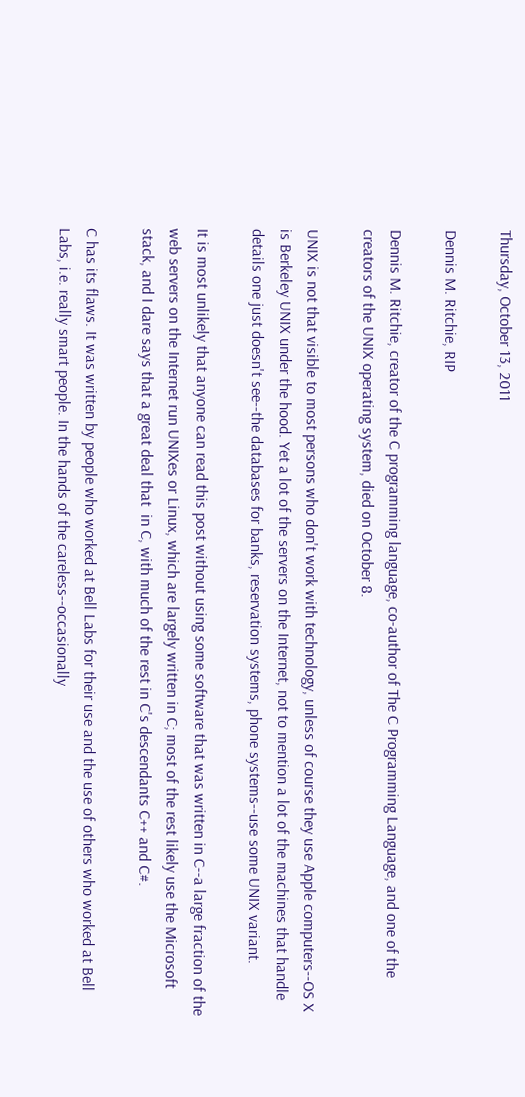Thursday, October 13, 2011

Dennis M. Ritchie, RIP

Dennis M. Ritchie, creator of the C programming language, co-author of The C Programming Language, and one of the creators of the UNIX operating system, died on October 8.

UNIX is not that visible to most persons who don't work with technology, unless of course they use Apple computers--OS X is Berkeley UNIX under the hood. Yet a lot of the servers on the Internet, not to mention a lot of the machines that handle details one just doesn't see--the databases for banks, reservation systems, phone systems--use some UNIX variant.

It is most unlikely that anyone can read this post without using some software that was written in C--a large fraction of the web servers on the Internet run UNIXes or Linux, which are largely written in C; most of the rest likely use the Microsoft stack, and I dare says that a great deal that  in C, with much of the rest in C's descendants C++ and C#.

C has its flaws. It was written by people who worked at Bell Labs for their use and the use of others who worked at Bell Labs, i.e. really smart people. In the hands of the careless--occasionally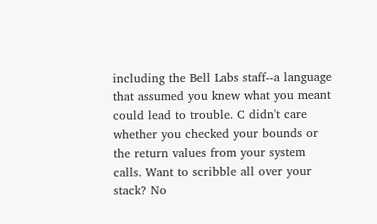including the Bell Labs staff--a language that assumed you knew what you meant could lead to trouble. C didn't care whether you checked your bounds or the return values from your system calls. Want to scribble all over your stack? No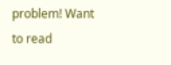problem! Want to read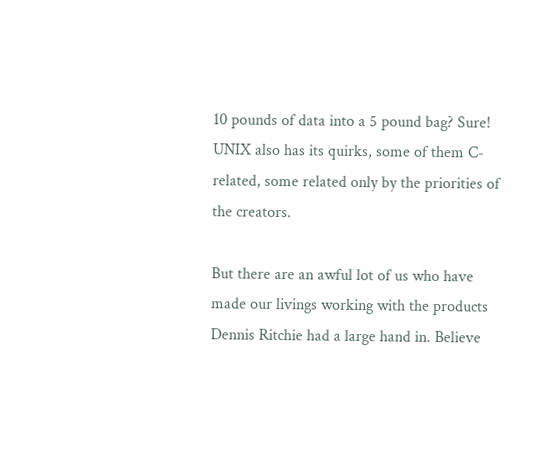10 pounds of data into a 5 pound bag? Sure! UNIX also has its quirks, some of them C-related, some related only by the priorities of the creators.

But there are an awful lot of us who have made our livings working with the products Dennis Ritchie had a large hand in. Believe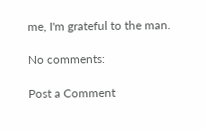me, I'm grateful to the man.

No comments:

Post a Comment